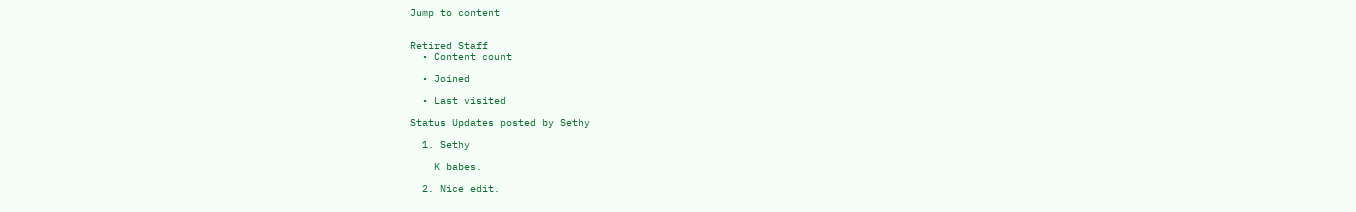Jump to content


Retired Staff
  • Content count

  • Joined

  • Last visited

Status Updates posted by Sethy

  1. Sethy

    K babes.

  2. Nice edit.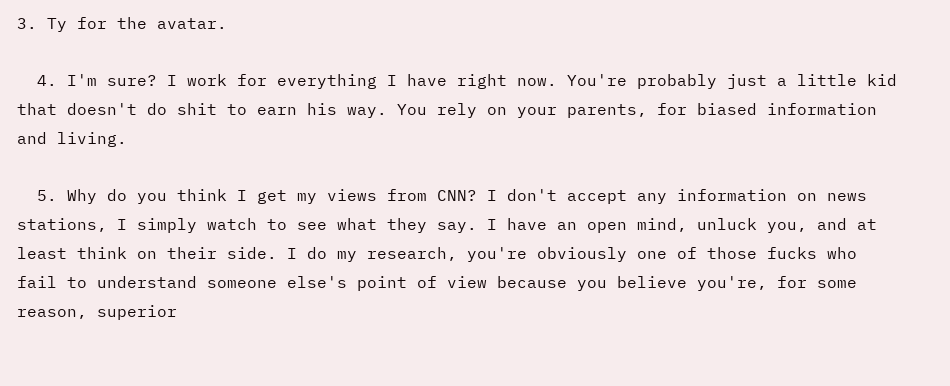3. Ty for the avatar.

  4. I'm sure? I work for everything I have right now. You're probably just a little kid that doesn't do shit to earn his way. You rely on your parents, for biased information and living.

  5. Why do you think I get my views from CNN? I don't accept any information on news stations, I simply watch to see what they say. I have an open mind, unluck you, and at least think on their side. I do my research, you're obviously one of those fucks who fail to understand someone else's point of view because you believe you're, for some reason, superior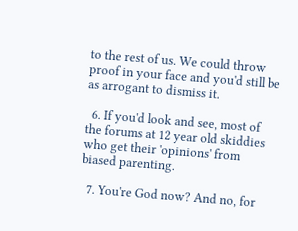to the rest of us. We could throw proof in your face and you'd still be as arrogant to dismiss it.

  6. If you'd look and see, most of the forums at 12 year old skiddies who get their 'opinions' from biased parenting.

  7. You're God now? And no, for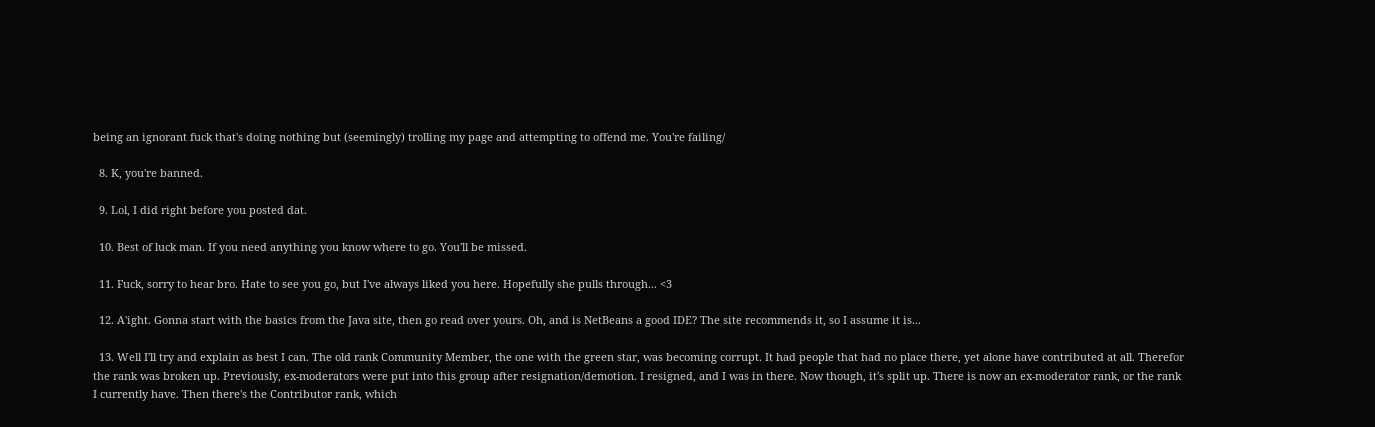being an ignorant fuck that's doing nothing but (seemingly) trolling my page and attempting to offend me. You're failing/

  8. K, you're banned.

  9. Lol, I did right before you posted dat.

  10. Best of luck man. If you need anything you know where to go. You'll be missed.

  11. Fuck, sorry to hear bro. Hate to see you go, but I've always liked you here. Hopefully she pulls through... <3

  12. A'ight. Gonna start with the basics from the Java site, then go read over yours. Oh, and is NetBeans a good IDE? The site recommends it, so I assume it is...

  13. Well I'll try and explain as best I can. The old rank Community Member, the one with the green star, was becoming corrupt. It had people that had no place there, yet alone have contributed at all. Therefor the rank was broken up. Previously, ex-moderators were put into this group after resignation/demotion. I resigned, and I was in there. Now though, it's split up. There is now an ex-moderator rank, or the rank I currently have. Then there's the Contributor rank, which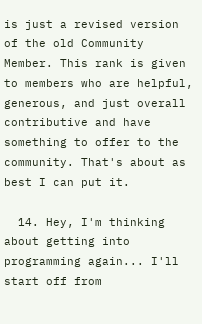is just a revised version of the old Community Member. This rank is given to members who are helpful, generous, and just overall contributive and have something to offer to the community. That's about as best I can put it.

  14. Hey, I'm thinking about getting into programming again... I'll start off from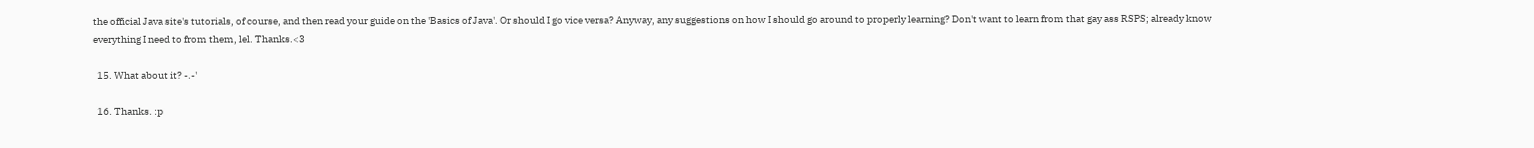the official Java site's tutorials, of course, and then read your guide on the 'Basics of Java'. Or should I go vice versa? Anyway, any suggestions on how I should go around to properly learning? Don't want to learn from that gay ass RSPS; already know everything I need to from them, lel. Thanks.<3

  15. What about it? -.-'

  16. Thanks. :p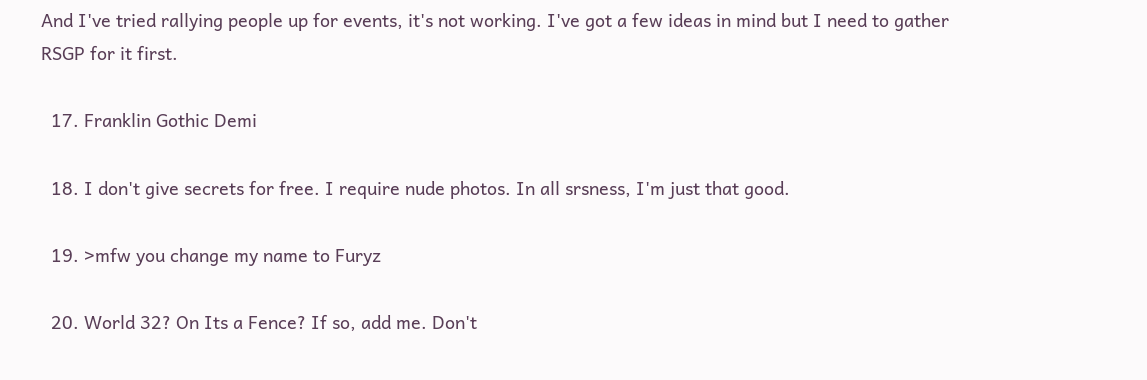And I've tried rallying people up for events, it's not working. I've got a few ideas in mind but I need to gather RSGP for it first.

  17. Franklin Gothic Demi

  18. I don't give secrets for free. I require nude photos. In all srsness, I'm just that good.

  19. >mfw you change my name to Furyz

  20. World 32? On Its a Fence? If so, add me. Don't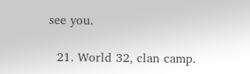see you.

  21. World 32, clan camp.